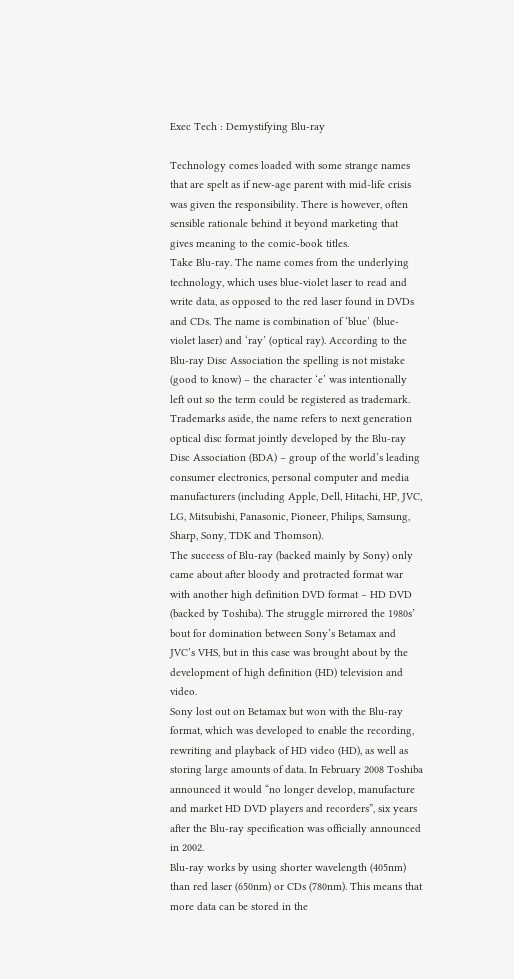Exec Tech : Demystifying Blu-ray

Technology comes loaded with some strange names that are spelt as if new-age parent with mid-life crisis was given the responsibility. There is however, often sensible rationale behind it beyond marketing that gives meaning to the comic-book titles.
Take Blu-ray. The name comes from the underlying technology, which uses blue-violet laser to read and write data, as opposed to the red laser found in DVDs and CDs. The name is combination of ‘blue’ (blue-violet laser) and ‘ray’ (optical ray). According to the Blu-ray Disc Association the spelling is not mistake (good to know) – the character ‘e’ was intentionally left out so the term could be registered as trademark.
Trademarks aside, the name refers to next generation optical disc format jointly developed by the Blu-ray Disc Association (BDA) – group of the world’s leading consumer electronics, personal computer and media manufacturers (including Apple, Dell, Hitachi, HP, JVC, LG, Mitsubishi, Panasonic, Pioneer, Philips, Samsung, Sharp, Sony, TDK and Thomson).
The success of Blu-ray (backed mainly by Sony) only came about after bloody and protracted format war with another high definition DVD format – HD DVD (backed by Toshiba). The struggle mirrored the 1980s’ bout for domination between Sony’s Betamax and JVC’s VHS, but in this case was brought about by the development of high definition (HD) television and video.
Sony lost out on Betamax but won with the Blu-ray format, which was developed to enable the recording, rewriting and playback of HD video (HD), as well as storing large amounts of data. In February 2008 Toshiba announced it would “no longer develop, manufacture and market HD DVD players and recorders”, six years after the Blu-ray specification was officially announced in 2002.
Blu-ray works by using shorter wavelength (405nm) than red laser (650nm) or CDs (780nm). This means that more data can be stored in the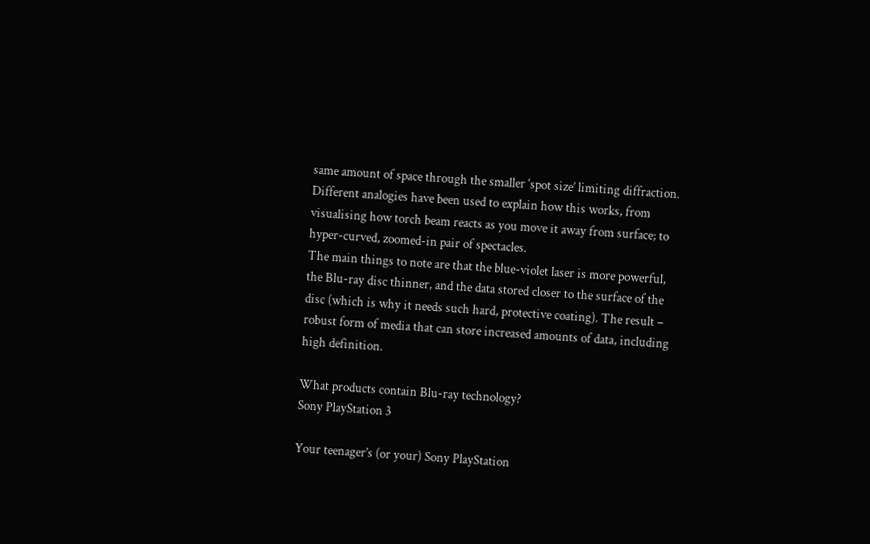same amount of space through the smaller ‘spot size’ limiting diffraction. Different analogies have been used to explain how this works, from visualising how torch beam reacts as you move it away from surface; to hyper-curved, zoomed-in pair of spectacles.
The main things to note are that the blue-violet laser is more powerful, the Blu-ray disc thinner, and the data stored closer to the surface of the disc (which is why it needs such hard, protective coating). The result – robust form of media that can store increased amounts of data, including high definition.

What products contain Blu-ray technology?
Sony PlayStation 3

Your teenager’s (or your) Sony PlayStation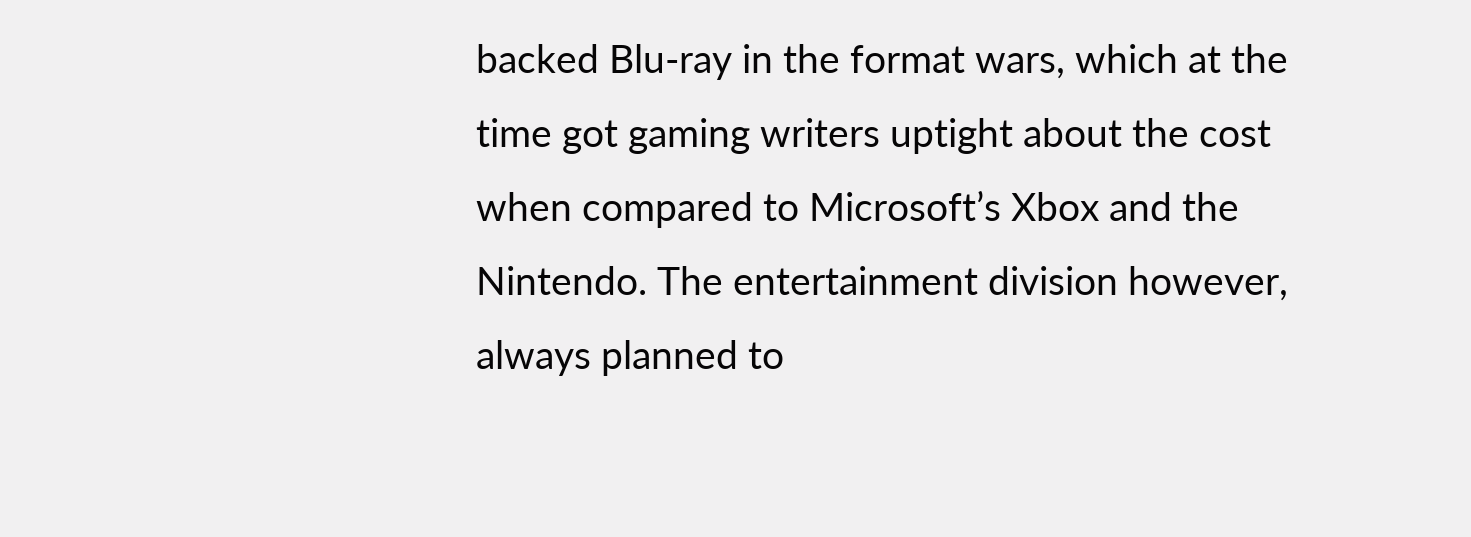backed Blu-ray in the format wars, which at the time got gaming writers uptight about the cost when compared to Microsoft’s Xbox and the Nintendo. The entertainment division however, always planned to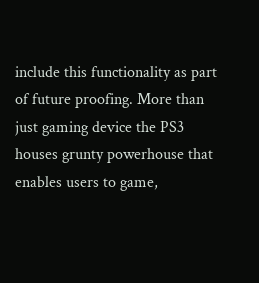include this functionality as part of future proofing. More than just gaming device the PS3 houses grunty powerhouse that enables users to game,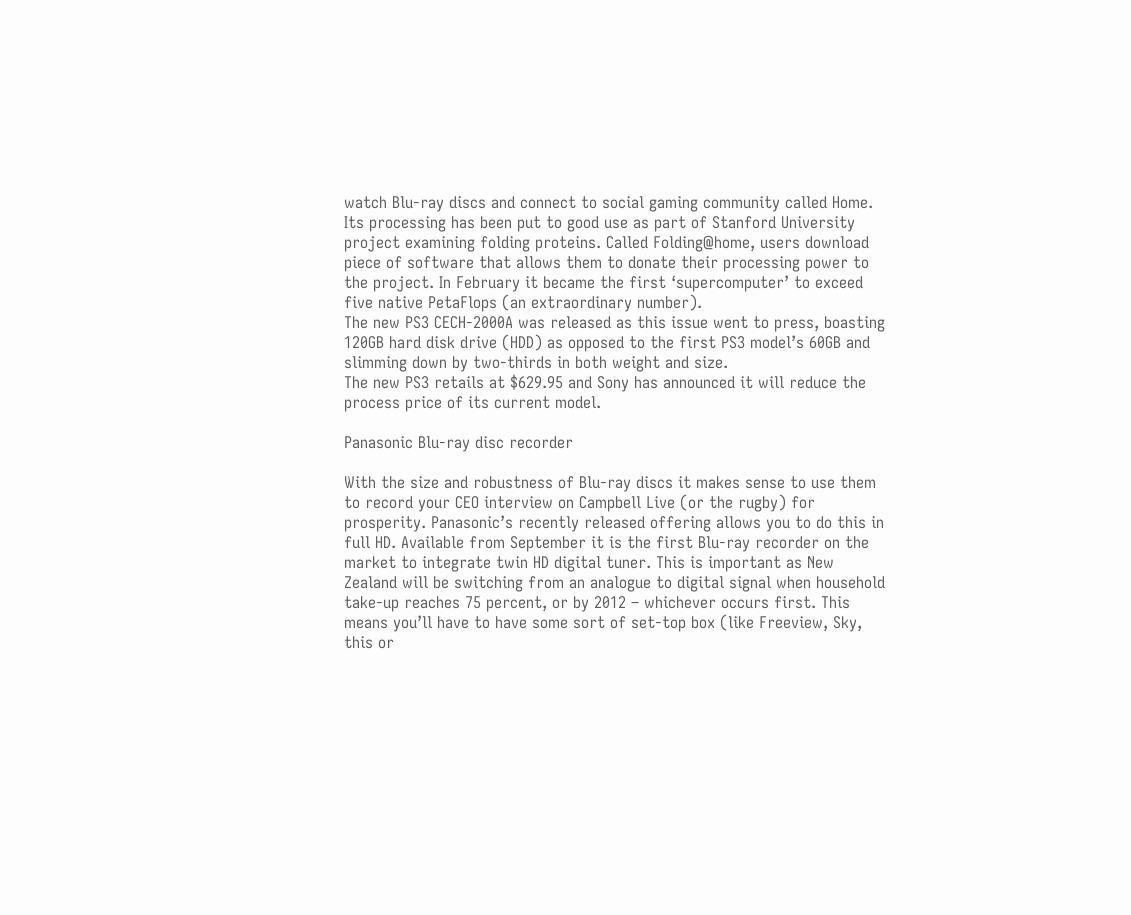watch Blu-ray discs and connect to social gaming community called Home. Its processing has been put to good use as part of Stanford University project examining folding proteins. Called Folding@home, users download piece of software that allows them to donate their processing power to the project. In February it became the first ‘supercomputer’ to exceed five native PetaFlops (an extraordinary number).
The new PS3 CECH-2000A was released as this issue went to press, boasting 120GB hard disk drive (HDD) as opposed to the first PS3 model’s 60GB and slimming down by two-thirds in both weight and size.
The new PS3 retails at $629.95 and Sony has announced it will reduce the process price of its current model.

Panasonic Blu-ray disc recorder

With the size and robustness of Blu-ray discs it makes sense to use them to record your CEO interview on Campbell Live (or the rugby) for prosperity. Panasonic’s recently released offering allows you to do this in full HD. Available from September it is the first Blu-ray recorder on the market to integrate twin HD digital tuner. This is important as New Zealand will be switching from an analogue to digital signal when household take-up reaches 75 percent, or by 2012 – whichever occurs first. This means you’ll have to have some sort of set-top box (like Freeview, Sky, this or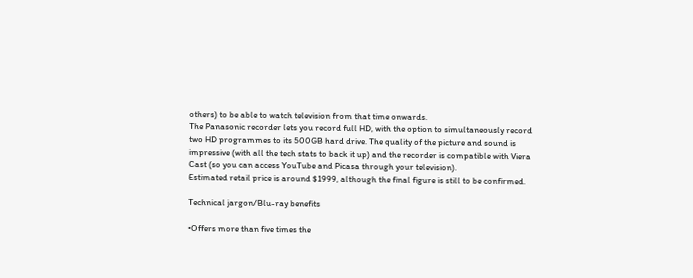others) to be able to watch television from that time onwards.
The Panasonic recorder lets you record full HD, with the option to simultaneously record two HD programmes to its 500GB hard drive. The quality of the picture and sound is impressive (with all the tech stats to back it up) and the recorder is compatible with Viera Cast (so you can access YouTube and Picasa through your television).
Estimated retail price is around $1999, although the final figure is still to be confirmed.

Technical jargon/Blu-ray benefits

•Offers more than five times the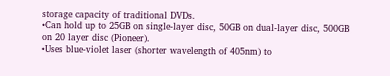storage capacity of traditional DVDs.
•Can hold up to 25GB on single-layer disc, 50GB on dual-layer disc, 500GB on 20 layer disc (Pioneer).
•Uses blue-violet laser (shorter wavelength of 405nm) to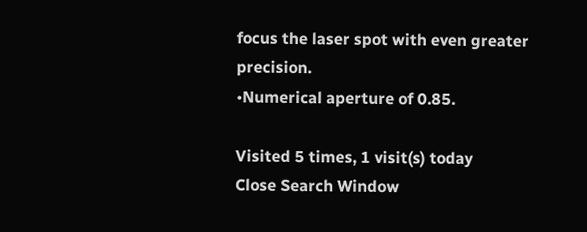focus the laser spot with even greater precision.
•Numerical aperture of 0.85.

Visited 5 times, 1 visit(s) today
Close Search Window